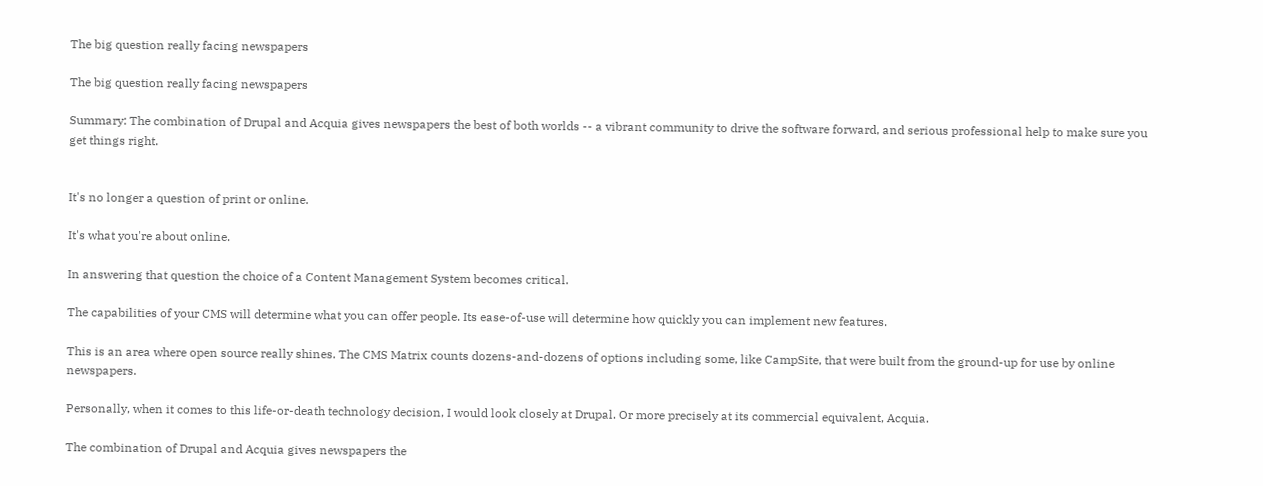The big question really facing newspapers

The big question really facing newspapers

Summary: The combination of Drupal and Acquia gives newspapers the best of both worlds -- a vibrant community to drive the software forward, and serious professional help to make sure you get things right.


It's no longer a question of print or online.

It's what you're about online.

In answering that question the choice of a Content Management System becomes critical.

The capabilities of your CMS will determine what you can offer people. Its ease-of-use will determine how quickly you can implement new features.

This is an area where open source really shines. The CMS Matrix counts dozens-and-dozens of options including some, like CampSite, that were built from the ground-up for use by online newspapers.

Personally, when it comes to this life-or-death technology decision, I would look closely at Drupal. Or more precisely at its commercial equivalent, Acquia.

The combination of Drupal and Acquia gives newspapers the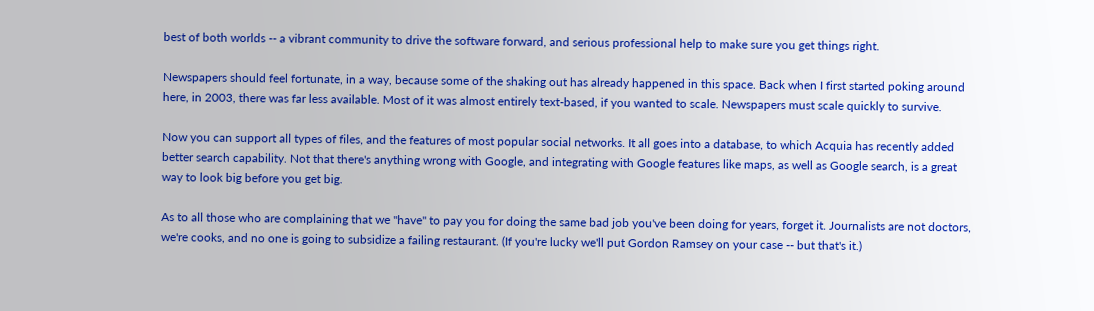best of both worlds -- a vibrant community to drive the software forward, and serious professional help to make sure you get things right.

Newspapers should feel fortunate, in a way, because some of the shaking out has already happened in this space. Back when I first started poking around here, in 2003, there was far less available. Most of it was almost entirely text-based, if you wanted to scale. Newspapers must scale quickly to survive.

Now you can support all types of files, and the features of most popular social networks. It all goes into a database, to which Acquia has recently added better search capability. Not that there's anything wrong with Google, and integrating with Google features like maps, as well as Google search, is a great way to look big before you get big.

As to all those who are complaining that we "have" to pay you for doing the same bad job you've been doing for years, forget it. Journalists are not doctors, we're cooks, and no one is going to subsidize a failing restaurant. (If you're lucky we'll put Gordon Ramsey on your case -- but that's it.)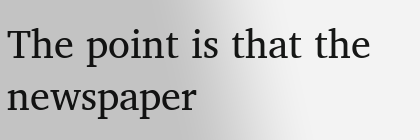The point is that the newspaper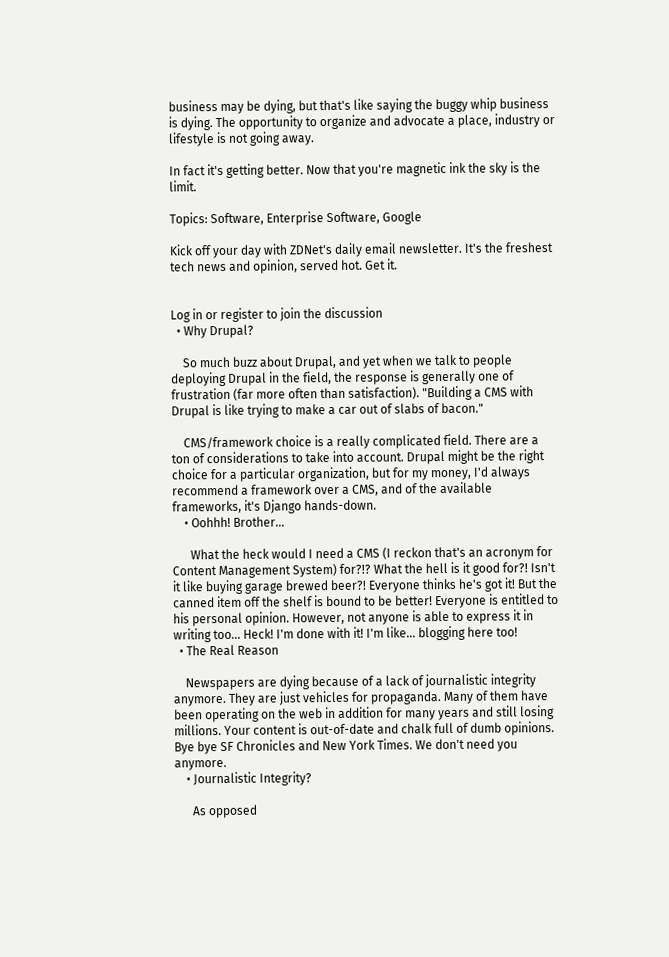business may be dying, but that's like saying the buggy whip business is dying. The opportunity to organize and advocate a place, industry or lifestyle is not going away.

In fact it's getting better. Now that you're magnetic ink the sky is the limit.

Topics: Software, Enterprise Software, Google

Kick off your day with ZDNet's daily email newsletter. It's the freshest tech news and opinion, served hot. Get it.


Log in or register to join the discussion
  • Why Drupal?

    So much buzz about Drupal, and yet when we talk to people deploying Drupal in the field, the response is generally one of frustration (far more often than satisfaction). "Building a CMS with Drupal is like trying to make a car out of slabs of bacon."

    CMS/framework choice is a really complicated field. There are a ton of considerations to take into account. Drupal might be the right choice for a particular organization, but for my money, I'd always recommend a framework over a CMS, and of the available frameworks, it's Django hands-down.
    • Oohhh! Brother...

      What the heck would I need a CMS (I reckon that's an acronym for Content Management System) for?!? What the hell is it good for?! Isn't it like buying garage brewed beer?! Everyone thinks he's got it! But the canned item off the shelf is bound to be better! Everyone is entitled to his personal opinion. However, not anyone is able to express it in writing too... Heck! I'm done with it! I'm like... blogging here too!
  • The Real Reason

    Newspapers are dying because of a lack of journalistic integrity anymore. They are just vehicles for propaganda. Many of them have been operating on the web in addition for many years and still losing millions. Your content is out-of-date and chalk full of dumb opinions. Bye bye SF Chronicles and New York Times. We don't need you anymore.
    • Journalistic Integrity?

      As opposed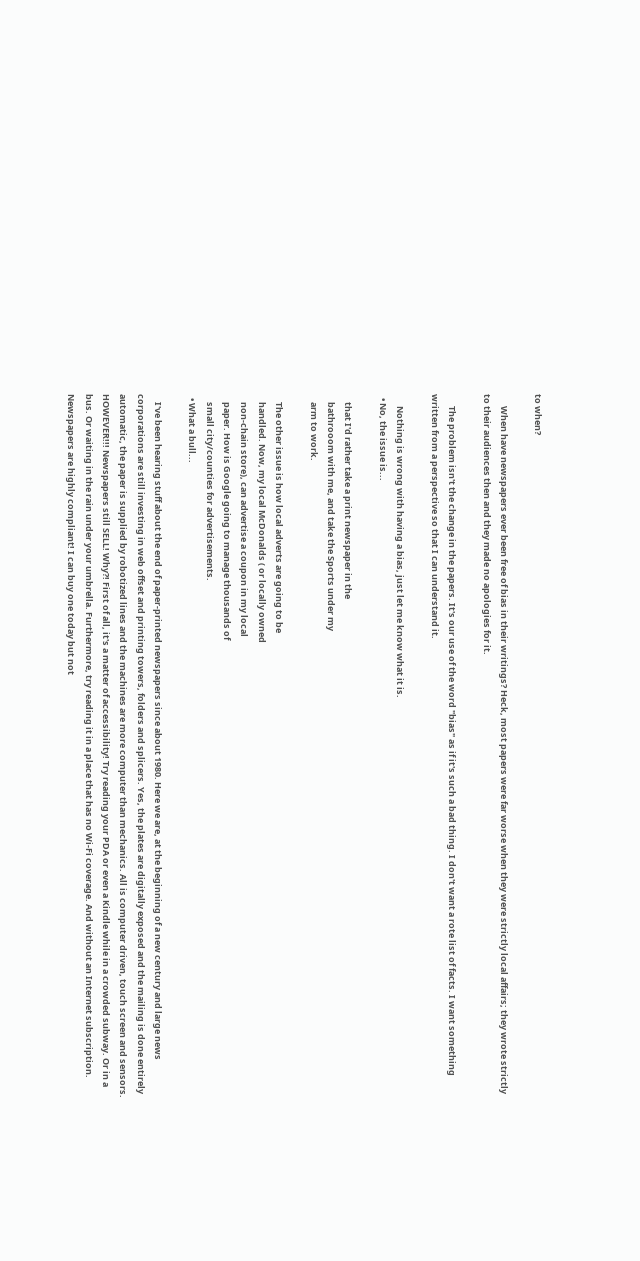to when?

      When have newspapers ever been free of bias in their writings? Heck, most papers were far worse when they were strictly local affairs; they wrote strictly to their audiences then and they made no apologies for it.

      The problem isn't the change in the papers. It's our use of the word "bias" as if it's such a bad thing. I don't want a rote list of facts. I want something written from a perspective so that I can understand it.

      Nothing is wrong with having a bias, just let me know what it is.
  • No, the issue is...

    that I'd rather take a print newspaper in the
    bathrooom with me, and take the Sports under my
    arm to work.

    The other issue is how local adverts are going to be
    handled. Now, my local McDonalds ( or locally owned
    non-chain store), can advertise a coupon in my local
    paper. How is Google going to manage thousands of
    small city/counties for advertisements.
  • What a bull...

    I've been hearing stuff about the end of paper-printed newspapers since about 1980. Here we are, at the beginning of a new century and large news corporations are still investing in web offset and printing towers, folders and splicers. Yes, the plates are digitally exposed and the mailing is done entirely automatic, the paper is supplied by robotized lines and the machines are more computer than mechanics. All is computer driven, touch screen and sensors. HOWEVER!!! Newspapers still SELL! Why?! First of all, it's a matter of accessibility! Try reading your PDA or even a Kindle while in a crowded subway. Or in a bus. Or waiting in the rain under your umbrella. Furthermore, try reading it in a place that has no Wi-Fi coverage. And without an Internet subscription. Newspapers are highly compliant! I can buy one today but not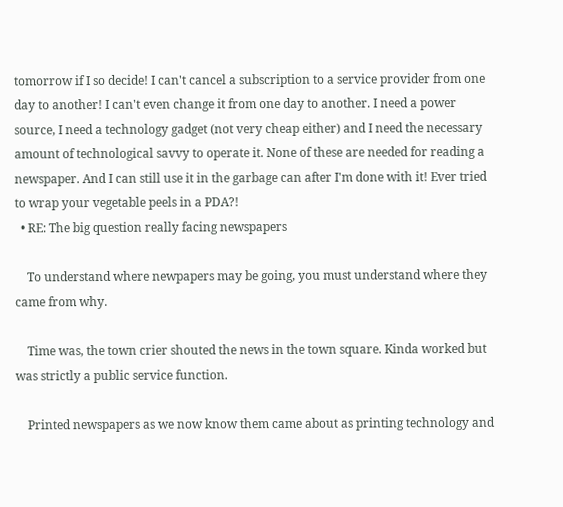tomorrow if I so decide! I can't cancel a subscription to a service provider from one day to another! I can't even change it from one day to another. I need a power source, I need a technology gadget (not very cheap either) and I need the necessary amount of technological savvy to operate it. None of these are needed for reading a newspaper. And I can still use it in the garbage can after I'm done with it! Ever tried to wrap your vegetable peels in a PDA?!
  • RE: The big question really facing newspapers

    To understand where newpapers may be going, you must understand where they came from why.

    Time was, the town crier shouted the news in the town square. Kinda worked but was strictly a public service function.

    Printed newspapers as we now know them came about as printing technology and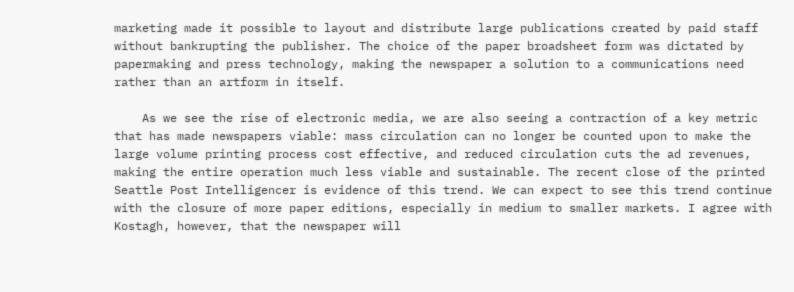marketing made it possible to layout and distribute large publications created by paid staff without bankrupting the publisher. The choice of the paper broadsheet form was dictated by papermaking and press technology, making the newspaper a solution to a communications need rather than an artform in itself.

    As we see the rise of electronic media, we are also seeing a contraction of a key metric that has made newspapers viable: mass circulation can no longer be counted upon to make the large volume printing process cost effective, and reduced circulation cuts the ad revenues, making the entire operation much less viable and sustainable. The recent close of the printed Seattle Post Intelligencer is evidence of this trend. We can expect to see this trend continue with the closure of more paper editions, especially in medium to smaller markets. I agree with Kostagh, however, that the newspaper will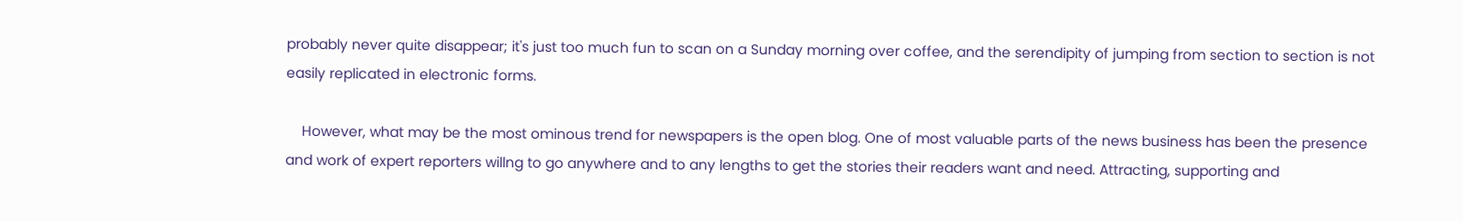probably never quite disappear; it's just too much fun to scan on a Sunday morning over coffee, and the serendipity of jumping from section to section is not easily replicated in electronic forms.

    However, what may be the most ominous trend for newspapers is the open blog. One of most valuable parts of the news business has been the presence and work of expert reporters willng to go anywhere and to any lengths to get the stories their readers want and need. Attracting, supporting and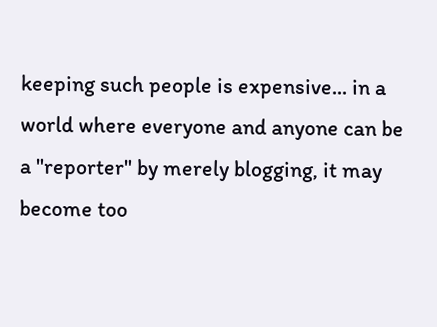keeping such people is expensive... in a world where everyone and anyone can be a "reporter" by merely blogging, it may become too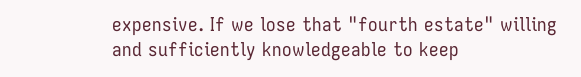expensive. If we lose that "fourth estate" willing and sufficiently knowledgeable to keep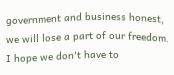government and business honest, we will lose a part of our freedom. I hope we don't have to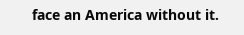face an America without it.